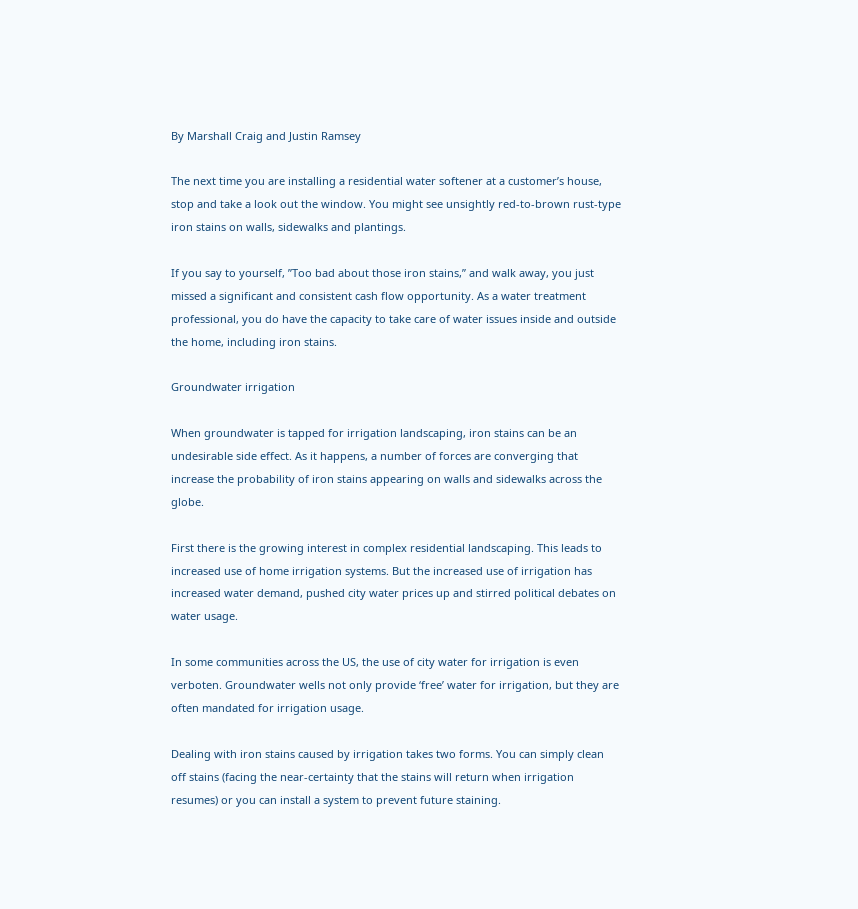By Marshall Craig and Justin Ramsey

The next time you are installing a residential water softener at a customer’s house, stop and take a look out the window. You might see unsightly red-to-brown rust-type iron stains on walls, sidewalks and plantings.

If you say to yourself, ”Too bad about those iron stains,” and walk away, you just missed a significant and consistent cash flow opportunity. As a water treatment professional, you do have the capacity to take care of water issues inside and outside the home, including iron stains.

Groundwater irrigation

When groundwater is tapped for irrigation landscaping, iron stains can be an undesirable side effect. As it happens, a number of forces are converging that increase the probability of iron stains appearing on walls and sidewalks across the globe.

First there is the growing interest in complex residential landscaping. This leads to increased use of home irrigation systems. But the increased use of irrigation has increased water demand, pushed city water prices up and stirred political debates on water usage.

In some communities across the US, the use of city water for irrigation is even verboten. Groundwater wells not only provide ‘free’ water for irrigation, but they are often mandated for irrigation usage.

Dealing with iron stains caused by irrigation takes two forms. You can simply clean off stains (facing the near-certainty that the stains will return when irrigation resumes) or you can install a system to prevent future staining.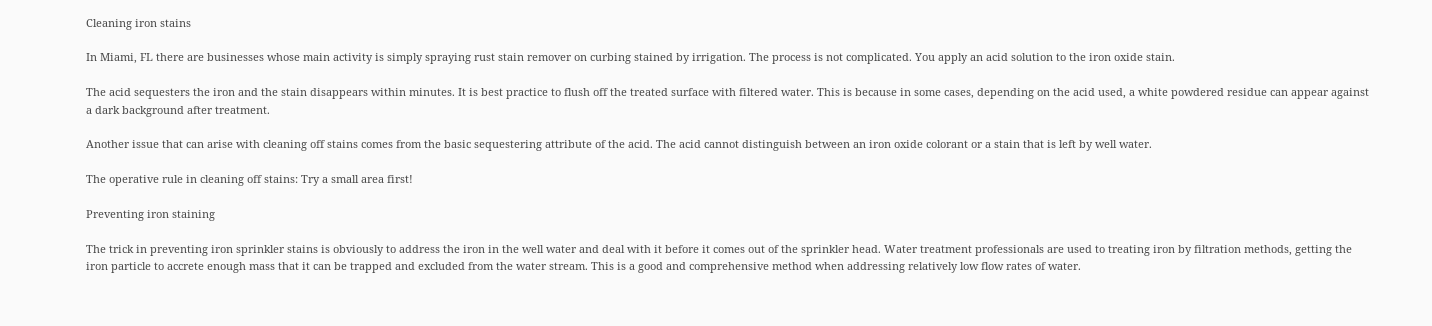Cleaning iron stains

In Miami, FL there are businesses whose main activity is simply spraying rust stain remover on curbing stained by irrigation. The process is not complicated. You apply an acid solution to the iron oxide stain.

The acid sequesters the iron and the stain disappears within minutes. It is best practice to flush off the treated surface with filtered water. This is because in some cases, depending on the acid used, a white powdered residue can appear against a dark background after treatment.

Another issue that can arise with cleaning off stains comes from the basic sequestering attribute of the acid. The acid cannot distinguish between an iron oxide colorant or a stain that is left by well water.

The operative rule in cleaning off stains: Try a small area first!

Preventing iron staining

The trick in preventing iron sprinkler stains is obviously to address the iron in the well water and deal with it before it comes out of the sprinkler head. Water treatment professionals are used to treating iron by filtration methods, getting the iron particle to accrete enough mass that it can be trapped and excluded from the water stream. This is a good and comprehensive method when addressing relatively low flow rates of water.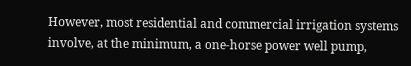However, most residential and commercial irrigation systems involve, at the minimum, a one-horse power well pump,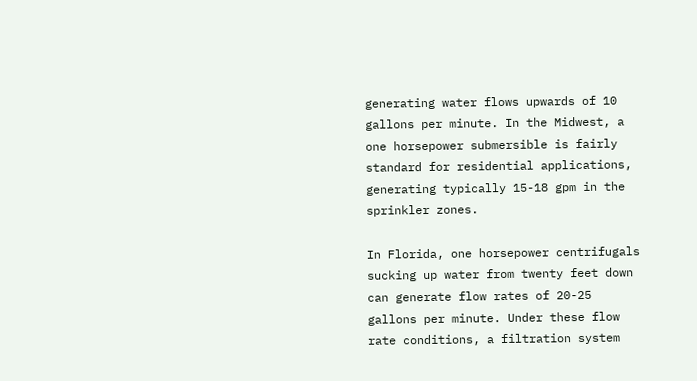generating water flows upwards of 10 gallons per minute. In the Midwest, a one horsepower submersible is fairly standard for residential applications, generating typically 15-18 gpm in the sprinkler zones.

In Florida, one horsepower centrifugals sucking up water from twenty feet down can generate flow rates of 20-25 gallons per minute. Under these flow rate conditions, a filtration system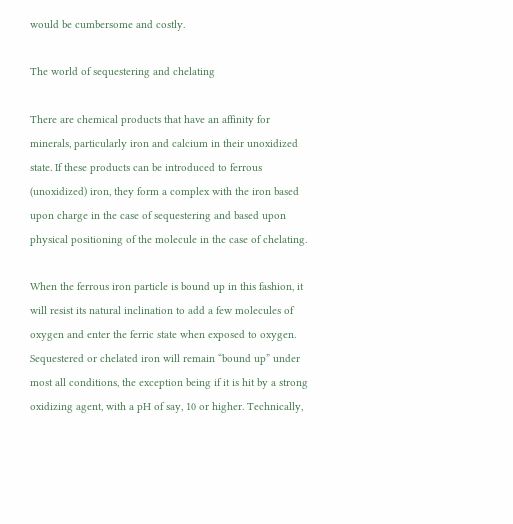would be cumbersome and costly.

The world of sequestering and chelating

There are chemical products that have an affinity for minerals, particularly iron and calcium in their unoxidized state. If these products can be introduced to ferrous (unoxidized) iron, they form a complex with the iron based upon charge in the case of sequestering and based upon physical positioning of the molecule in the case of chelating.

When the ferrous iron particle is bound up in this fashion, it will resist its natural inclination to add a few molecules of oxygen and enter the ferric state when exposed to oxygen. Sequestered or chelated iron will remain “bound up” under most all conditions, the exception being if it is hit by a strong oxidizing agent, with a pH of say, 10 or higher. Technically,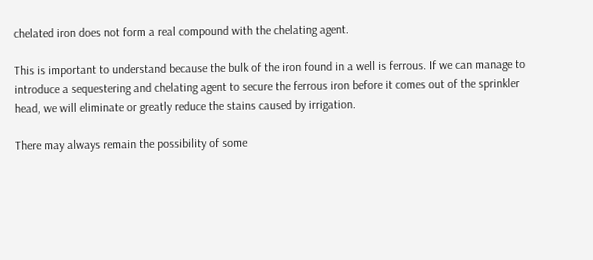chelated iron does not form a real compound with the chelating agent.

This is important to understand because the bulk of the iron found in a well is ferrous. If we can manage to introduce a sequestering and chelating agent to secure the ferrous iron before it comes out of the sprinkler head, we will eliminate or greatly reduce the stains caused by irrigation.

There may always remain the possibility of some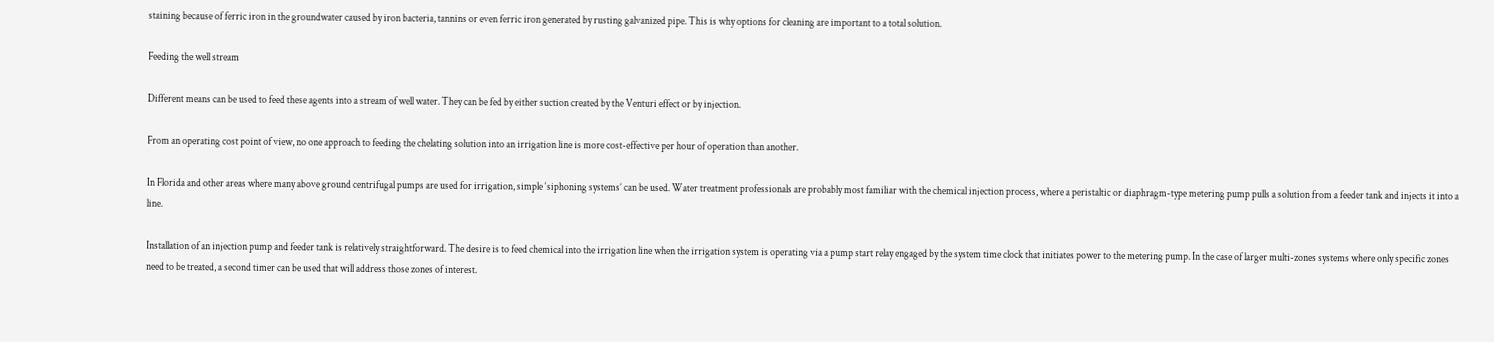staining because of ferric iron in the groundwater caused by iron bacteria, tannins or even ferric iron generated by rusting galvanized pipe. This is why options for cleaning are important to a total solution.

Feeding the well stream

Different means can be used to feed these agents into a stream of well water. They can be fed by either suction created by the Venturi effect or by injection.

From an operating cost point of view, no one approach to feeding the chelating solution into an irrigation line is more cost-effective per hour of operation than another.

In Florida and other areas where many above ground centrifugal pumps are used for irrigation, simple ‘siphoning systems’ can be used. Water treatment professionals are probably most familiar with the chemical injection process, where a peristaltic or diaphragm-type metering pump pulls a solution from a feeder tank and injects it into a line.

Installation of an injection pump and feeder tank is relatively straightforward. The desire is to feed chemical into the irrigation line when the irrigation system is operating via a pump start relay engaged by the system time clock that initiates power to the metering pump. In the case of larger multi-zones systems where only specific zones need to be treated, a second timer can be used that will address those zones of interest.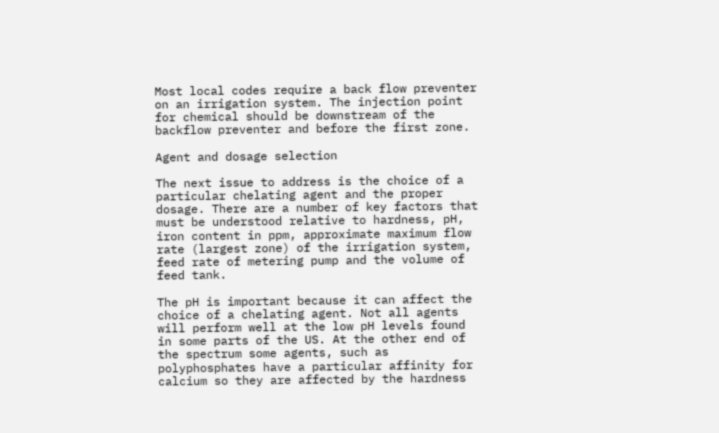Most local codes require a back flow preventer on an irrigation system. The injection point for chemical should be downstream of the backflow preventer and before the first zone.

Agent and dosage selection

The next issue to address is the choice of a particular chelating agent and the proper dosage. There are a number of key factors that must be understood relative to hardness, pH, iron content in ppm, approximate maximum flow rate (largest zone) of the irrigation system, feed rate of metering pump and the volume of feed tank.

The pH is important because it can affect the choice of a chelating agent. Not all agents will perform well at the low pH levels found in some parts of the US. At the other end of the spectrum some agents, such as polyphosphates have a particular affinity for calcium so they are affected by the hardness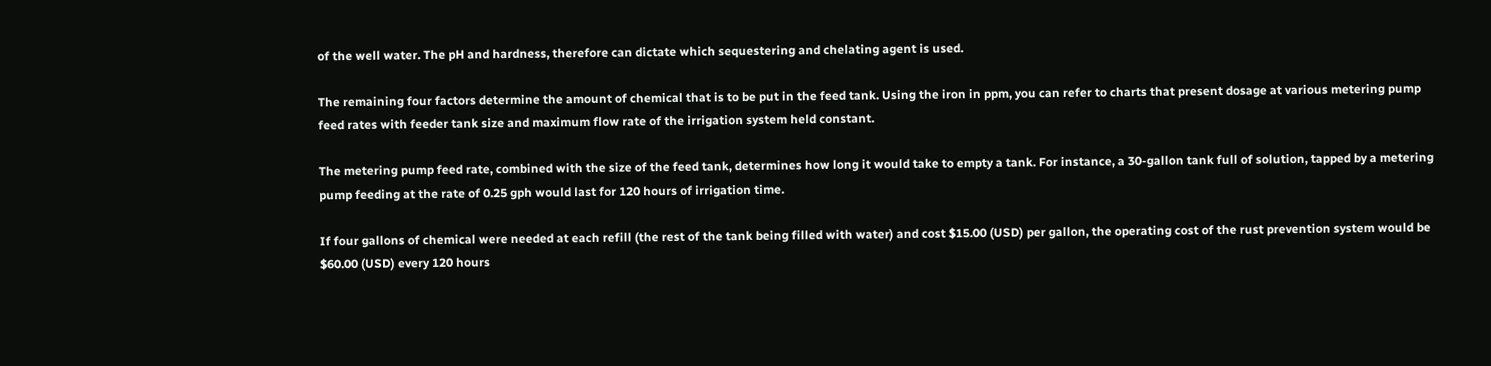of the well water. The pH and hardness, therefore can dictate which sequestering and chelating agent is used.

The remaining four factors determine the amount of chemical that is to be put in the feed tank. Using the iron in ppm, you can refer to charts that present dosage at various metering pump feed rates with feeder tank size and maximum flow rate of the irrigation system held constant.

The metering pump feed rate, combined with the size of the feed tank, determines how long it would take to empty a tank. For instance, a 30-gallon tank full of solution, tapped by a metering pump feeding at the rate of 0.25 gph would last for 120 hours of irrigation time.

If four gallons of chemical were needed at each refill (the rest of the tank being filled with water) and cost $15.00 (USD) per gallon, the operating cost of the rust prevention system would be $60.00 (USD) every 120 hours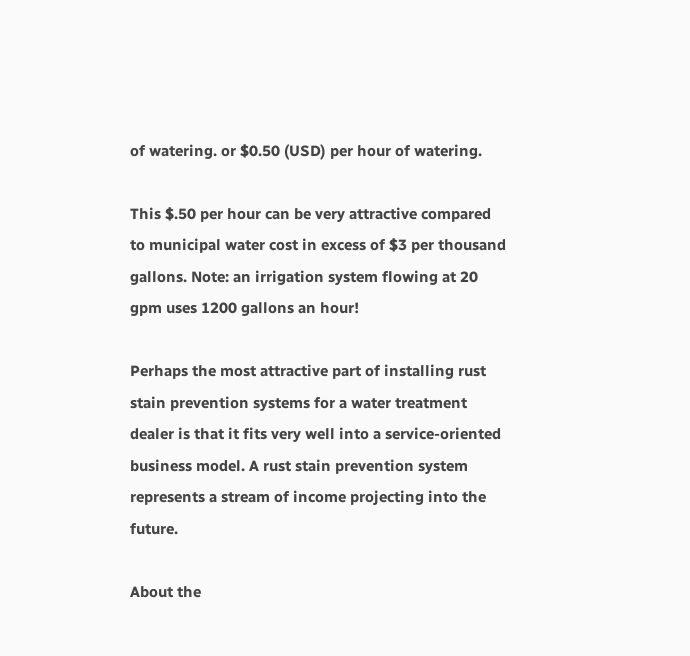of watering. or $0.50 (USD) per hour of watering.

This $.50 per hour can be very attractive compared to municipal water cost in excess of $3 per thousand gallons. Note: an irrigation system flowing at 20 gpm uses 1200 gallons an hour!

Perhaps the most attractive part of installing rust stain prevention systems for a water treatment dealer is that it fits very well into a service-oriented business model. A rust stain prevention system represents a stream of income projecting into the future.

About the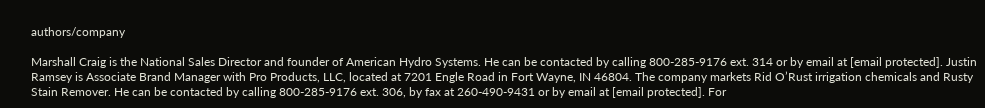authors/company

Marshall Craig is the National Sales Director and founder of American Hydro Systems. He can be contacted by calling 800-285-9176 ext. 314 or by email at [email protected]. Justin Ramsey is Associate Brand Manager with Pro Products, LLC, located at 7201 Engle Road in Fort Wayne, IN 46804. The company markets Rid O’Rust irrigation chemicals and Rusty Stain Remover. He can be contacted by calling 800-285-9176 ext. 306, by fax at 260-490-9431 or by email at [email protected]. For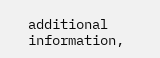additional information,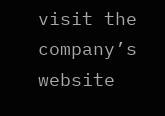visit the company’s website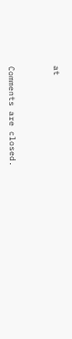at



Comments are closed.